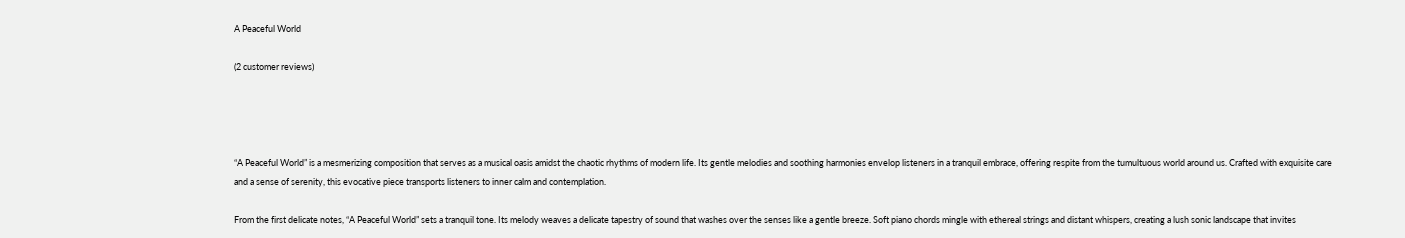A Peaceful World

(2 customer reviews)




“A Peaceful World” is a mesmerizing composition that serves as a musical oasis amidst the chaotic rhythms of modern life. Its gentle melodies and soothing harmonies envelop listeners in a tranquil embrace, offering respite from the tumultuous world around us. Crafted with exquisite care and a sense of serenity, this evocative piece transports listeners to inner calm and contemplation.

From the first delicate notes, “A Peaceful World” sets a tranquil tone. Its melody weaves a delicate tapestry of sound that washes over the senses like a gentle breeze. Soft piano chords mingle with ethereal strings and distant whispers, creating a lush sonic landscape that invites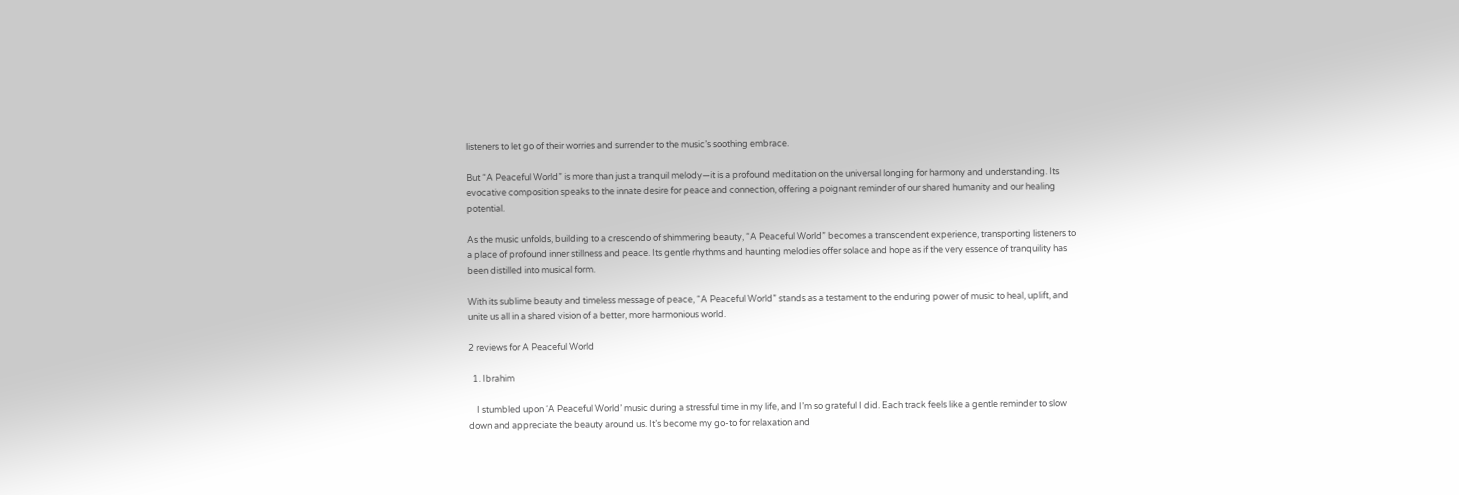listeners to let go of their worries and surrender to the music’s soothing embrace.

But “A Peaceful World” is more than just a tranquil melody—it is a profound meditation on the universal longing for harmony and understanding. Its evocative composition speaks to the innate desire for peace and connection, offering a poignant reminder of our shared humanity and our healing potential.

As the music unfolds, building to a crescendo of shimmering beauty, “A Peaceful World” becomes a transcendent experience, transporting listeners to a place of profound inner stillness and peace. Its gentle rhythms and haunting melodies offer solace and hope as if the very essence of tranquility has been distilled into musical form.

With its sublime beauty and timeless message of peace, “A Peaceful World” stands as a testament to the enduring power of music to heal, uplift, and unite us all in a shared vision of a better, more harmonious world.

2 reviews for A Peaceful World

  1. Ibrahim

    I stumbled upon ‘A Peaceful World’ music during a stressful time in my life, and I’m so grateful I did. Each track feels like a gentle reminder to slow down and appreciate the beauty around us. It’s become my go-to for relaxation and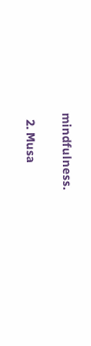mindfulness.

  2. Musa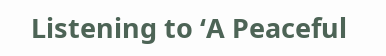Listening to ‘A Peaceful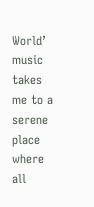World’ music takes me to a serene place where all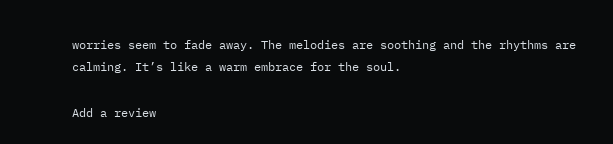worries seem to fade away. The melodies are soothing and the rhythms are calming. It’s like a warm embrace for the soul.

Add a review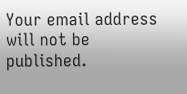Your email address will not be published.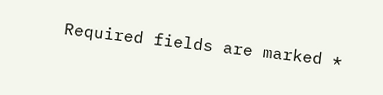Required fields are marked *